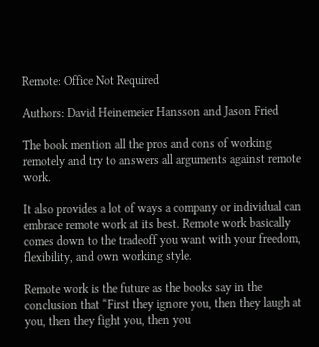Remote: Office Not Required

Authors: David Heinemeier Hansson and Jason Fried

The book mention all the pros and cons of working remotely and try to answers all arguments against remote work.

It also provides a lot of ways a company or individual can embrace remote work at its best. Remote work basically comes down to the tradeoff you want with your freedom, flexibility, and own working style.

Remote work is the future as the books say in the conclusion that “First they ignore you, then they laugh at you, then they fight you, then you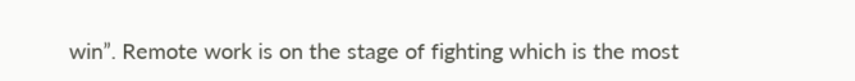win”. Remote work is on the stage of fighting which is the most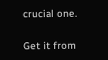crucial one.

Get it from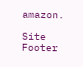amazon.

Site Footer